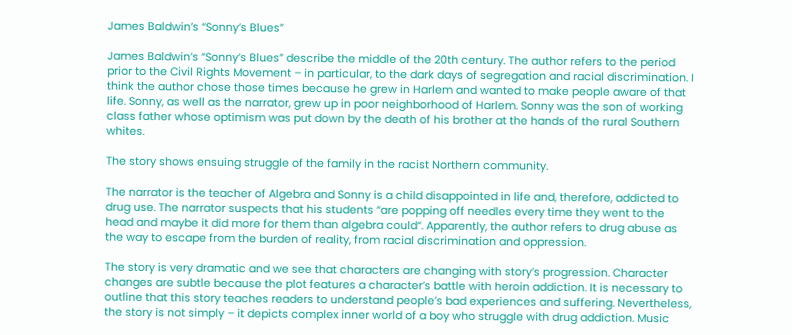James Baldwin’s “Sonny’s Blues”

James Baldwin’s “Sonny’s Blues” describe the middle of the 20th century. The author refers to the period prior to the Civil Rights Movement – in particular, to the dark days of segregation and racial discrimination. I think the author chose those times because he grew in Harlem and wanted to make people aware of that life. Sonny, as well as the narrator, grew up in poor neighborhood of Harlem. Sonny was the son of working class father whose optimism was put down by the death of his brother at the hands of the rural Southern whites.

The story shows ensuing struggle of the family in the racist Northern community.

The narrator is the teacher of Algebra and Sonny is a child disappointed in life and, therefore, addicted to drug use. The narrator suspects that his students “are popping off needles every time they went to the head and maybe it did more for them than algebra could“. Apparently, the author refers to drug abuse as the way to escape from the burden of reality, from racial discrimination and oppression.

The story is very dramatic and we see that characters are changing with story’s progression. Character changes are subtle because the plot features a character’s battle with heroin addiction. It is necessary to outline that this story teaches readers to understand people’s bad experiences and suffering. Nevertheless, the story is not simply – it depicts complex inner world of a boy who struggle with drug addiction. Music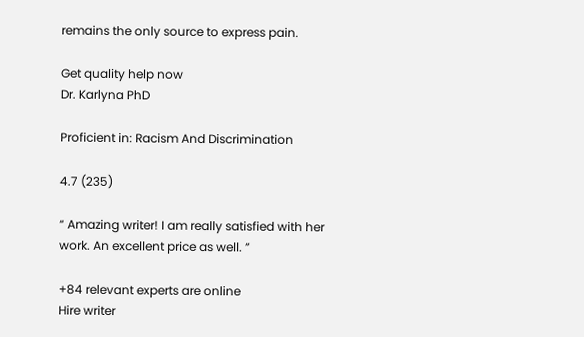remains the only source to express pain.

Get quality help now
Dr. Karlyna PhD

Proficient in: Racism And Discrimination

4.7 (235)

“ Amazing writer! I am really satisfied with her work. An excellent price as well. ”

+84 relevant experts are online
Hire writer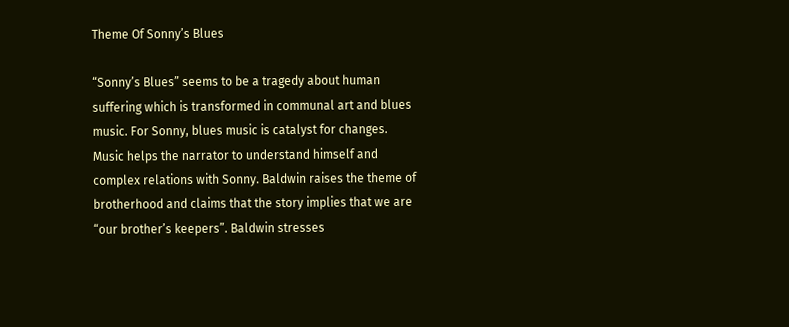Theme Of Sonny’s Blues

“Sonny’s Blues” seems to be a tragedy about human suffering which is transformed in communal art and blues music. For Sonny, blues music is catalyst for changes. Music helps the narrator to understand himself and complex relations with Sonny. Baldwin raises the theme of brotherhood and claims that the story implies that we are “our brother’s keepers”. Baldwin stresses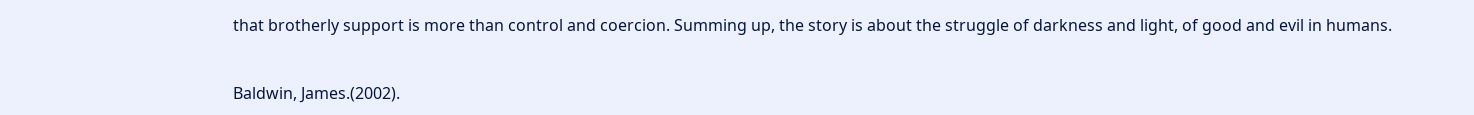that brotherly support is more than control and coercion. Summing up, the story is about the struggle of darkness and light, of good and evil in humans.


Baldwin, James.(2002).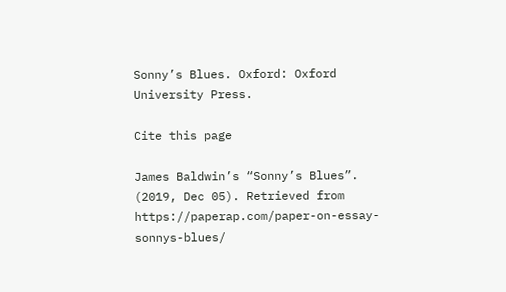Sonny’s Blues. Oxford: Oxford University Press.

Cite this page

James Baldwin’s “Sonny’s Blues”. (2019, Dec 05). Retrieved from https://paperap.com/paper-on-essay-sonnys-blues/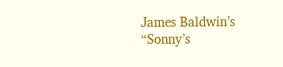James Baldwin’s “Sonny’s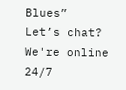Blues”
Let’s chat?  We're online 24/7